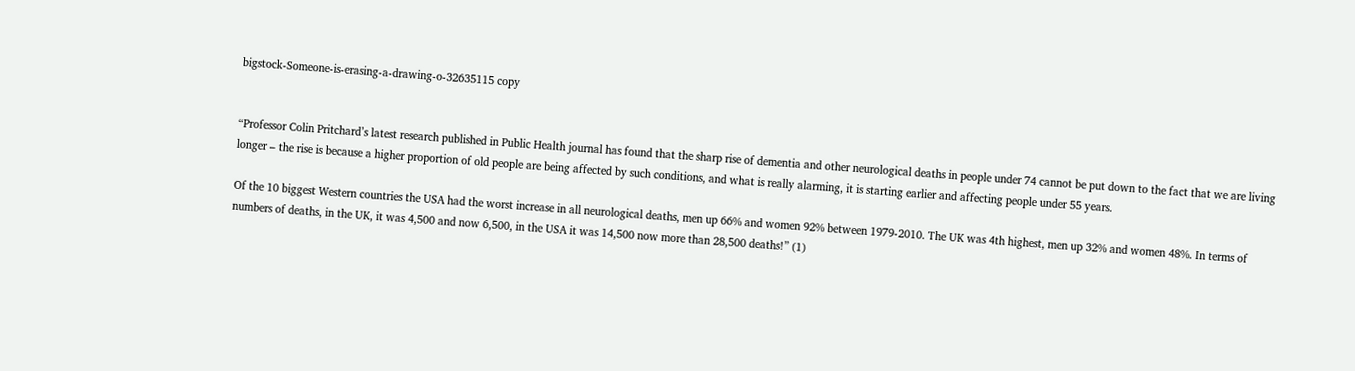bigstock-Someone-is-erasing-a-drawing-o-32635115 copy


“Professor Colin Pritchard’s latest research published in Public Health journal has found that the sharp rise of dementia and other neurological deaths in people under 74 cannot be put down to the fact that we are living longer – the rise is because a higher proportion of old people are being affected by such conditions, and what is really alarming, it is starting earlier and affecting people under 55 years.

Of the 10 biggest Western countries the USA had the worst increase in all neurological deaths, men up 66% and women 92% between 1979-2010. The UK was 4th highest, men up 32% and women 48%. In terms of numbers of deaths, in the UK, it was 4,500 and now 6,500, in the USA it was 14,500 now more than 28,500 deaths!” (1)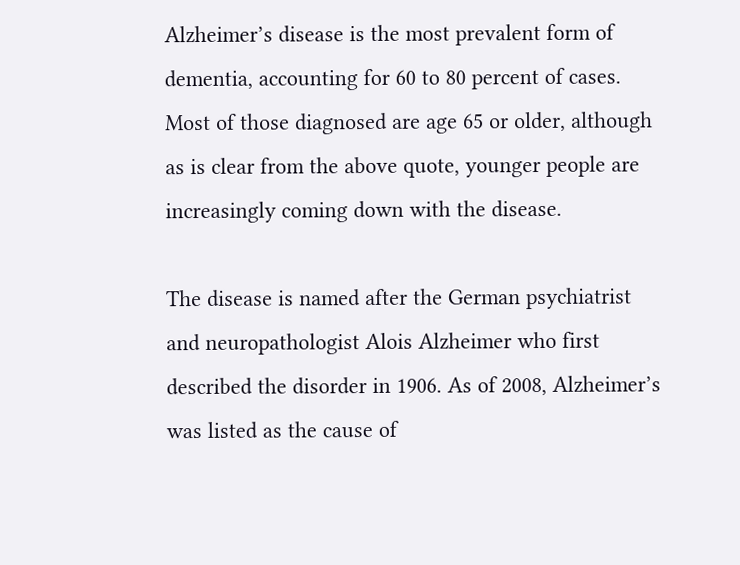Alzheimer’s disease is the most prevalent form of dementia, accounting for 60 to 80 percent of cases. Most of those diagnosed are age 65 or older, although as is clear from the above quote, younger people are increasingly coming down with the disease.

The disease is named after the German psychiatrist and neuropathologist Alois Alzheimer who first described the disorder in 1906. As of 2008, Alzheimer’s was listed as the cause of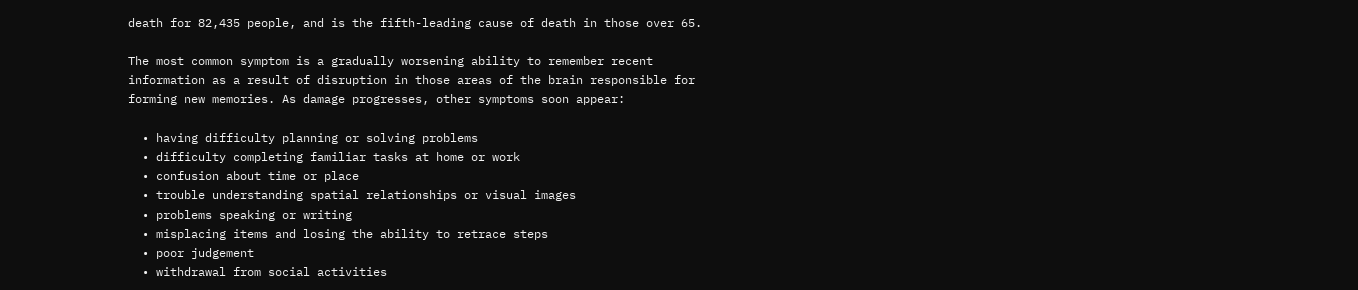death for 82,435 people, and is the fifth-leading cause of death in those over 65.

The most common symptom is a gradually worsening ability to remember recent information as a result of disruption in those areas of the brain responsible for forming new memories. As damage progresses, other symptoms soon appear:

  • having difficulty planning or solving problems
  • difficulty completing familiar tasks at home or work
  • confusion about time or place
  • trouble understanding spatial relationships or visual images
  • problems speaking or writing
  • misplacing items and losing the ability to retrace steps
  • poor judgement
  • withdrawal from social activities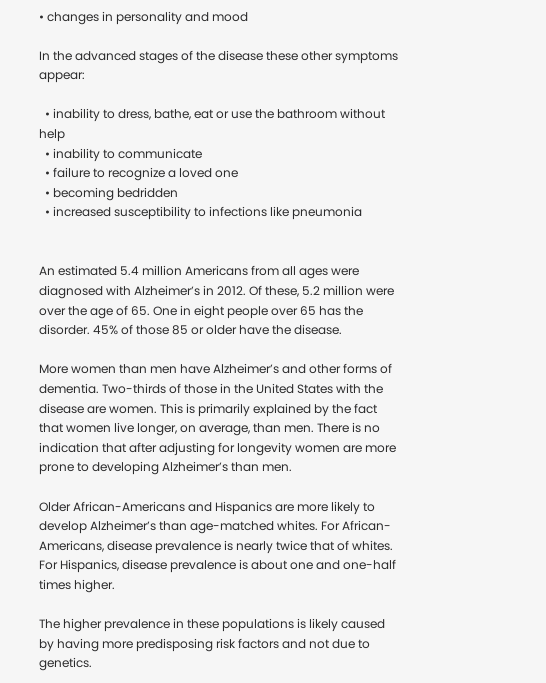• changes in personality and mood

In the advanced stages of the disease these other symptoms appear:

  • inability to dress, bathe, eat or use the bathroom without help
  • inability to communicate
  • failure to recognize a loved one
  • becoming bedridden
  • increased susceptibility to infections like pneumonia


An estimated 5.4 million Americans from all ages were diagnosed with Alzheimer’s in 2012. Of these, 5.2 million were over the age of 65. One in eight people over 65 has the disorder. 45% of those 85 or older have the disease.

More women than men have Alzheimer’s and other forms of dementia. Two-thirds of those in the United States with the disease are women. This is primarily explained by the fact that women live longer, on average, than men. There is no indication that after adjusting for longevity women are more prone to developing Alzheimer’s than men.

Older African-Americans and Hispanics are more likely to develop Alzheimer’s than age-matched whites. For African-Americans, disease prevalence is nearly twice that of whites. For Hispanics, disease prevalence is about one and one-half times higher.

The higher prevalence in these populations is likely caused by having more predisposing risk factors and not due to genetics.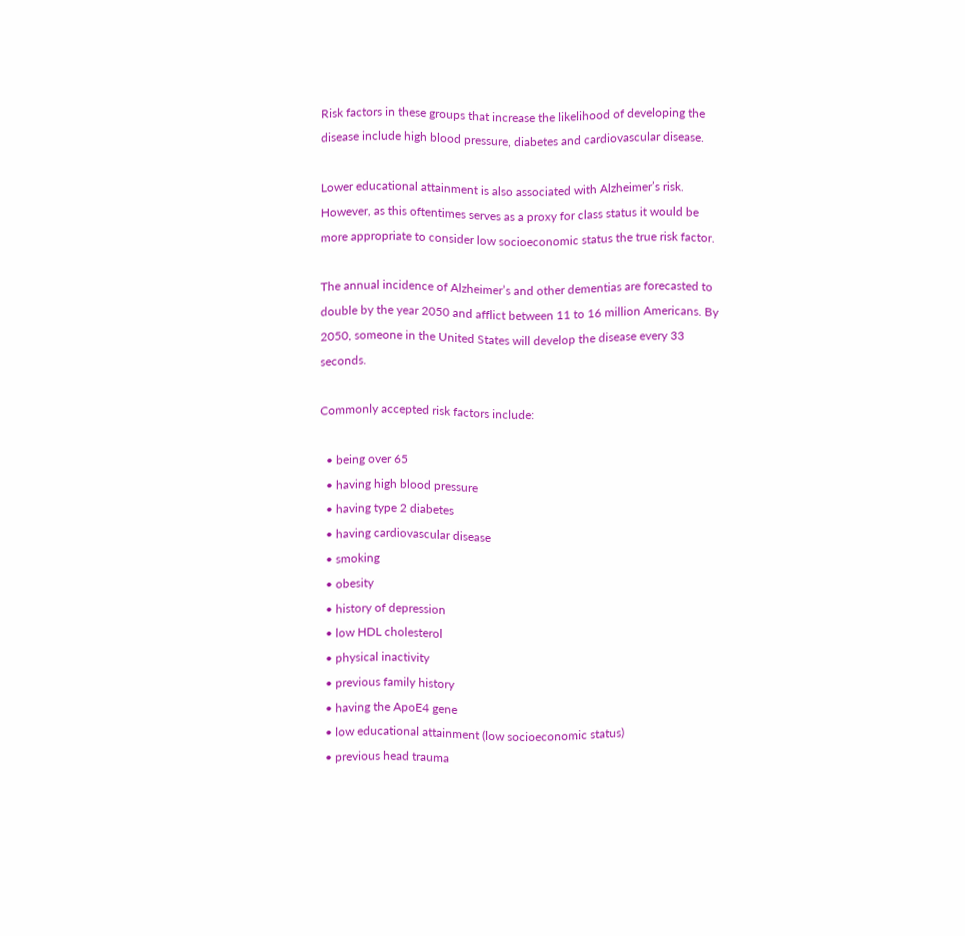Risk factors in these groups that increase the likelihood of developing the disease include high blood pressure, diabetes and cardiovascular disease.

Lower educational attainment is also associated with Alzheimer’s risk. However, as this oftentimes serves as a proxy for class status it would be more appropriate to consider low socioeconomic status the true risk factor.

The annual incidence of Alzheimer’s and other dementias are forecasted to double by the year 2050 and afflict between 11 to 16 million Americans. By 2050, someone in the United States will develop the disease every 33 seconds.

Commonly accepted risk factors include:

  • being over 65
  • having high blood pressure
  • having type 2 diabetes
  • having cardiovascular disease
  • smoking
  • obesity
  • history of depression
  • low HDL cholesterol
  • physical inactivity
  • previous family history
  • having the ApoE4 gene
  • low educational attainment (low socioeconomic status)
  • previous head trauma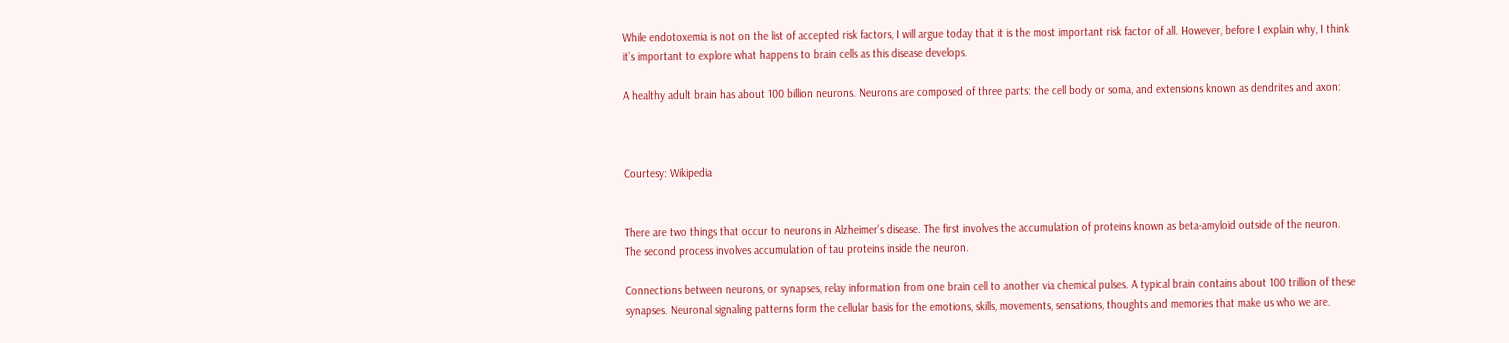While endotoxemia is not on the list of accepted risk factors, I will argue today that it is the most important risk factor of all. However, before I explain why, I think it’s important to explore what happens to brain cells as this disease develops.

A healthy adult brain has about 100 billion neurons. Neurons are composed of three parts: the cell body or soma, and extensions known as dendrites and axon:



Courtesy: Wikipedia


There are two things that occur to neurons in Alzheimer’s disease. The first involves the accumulation of proteins known as beta-amyloid outside of the neuron. The second process involves accumulation of tau proteins inside the neuron.

Connections between neurons, or synapses, relay information from one brain cell to another via chemical pulses. A typical brain contains about 100 trillion of these synapses. Neuronal signaling patterns form the cellular basis for the emotions, skills, movements, sensations, thoughts and memories that make us who we are.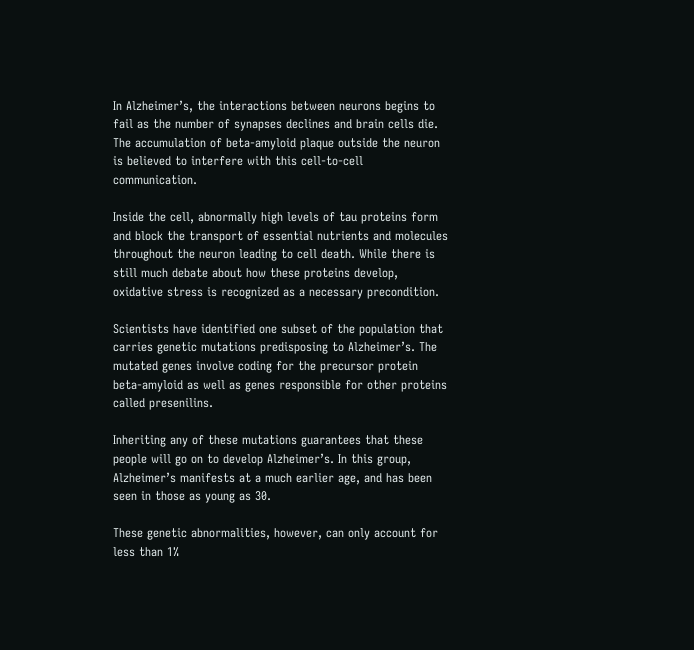In Alzheimer’s, the interactions between neurons begins to fail as the number of synapses declines and brain cells die. The accumulation of beta-amyloid plaque outside the neuron is believed to interfere with this cell-to-cell communication.

Inside the cell, abnormally high levels of tau proteins form and block the transport of essential nutrients and molecules throughout the neuron leading to cell death. While there is still much debate about how these proteins develop, oxidative stress is recognized as a necessary precondition.

Scientists have identified one subset of the population that carries genetic mutations predisposing to Alzheimer’s. The mutated genes involve coding for the precursor protein beta-amyloid as well as genes responsible for other proteins called presenilins.

Inheriting any of these mutations guarantees that these people will go on to develop Alzheimer’s. In this group, Alzheimer’s manifests at a much earlier age, and has been seen in those as young as 30.

These genetic abnormalities, however, can only account for less than 1%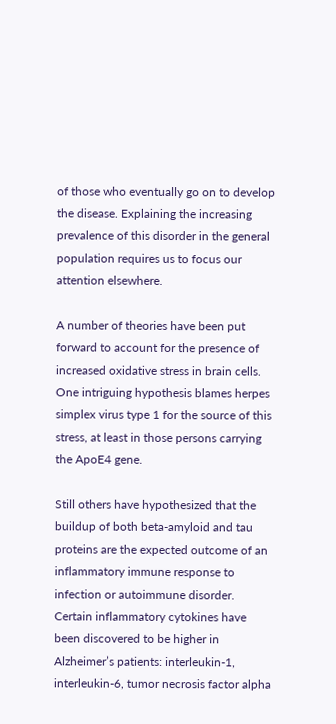of those who eventually go on to develop the disease. Explaining the increasing prevalence of this disorder in the general population requires us to focus our attention elsewhere.

A number of theories have been put forward to account for the presence of increased oxidative stress in brain cells. One intriguing hypothesis blames herpes simplex virus type 1 for the source of this stress, at least in those persons carrying the ApoE4 gene.

Still others have hypothesized that the buildup of both beta-amyloid and tau proteins are the expected outcome of an inflammatory immune response to infection or autoimmune disorder. Certain inflammatory cytokines have been discovered to be higher in Alzheimer’s patients: interleukin-1, interleukin-6, tumor necrosis factor alpha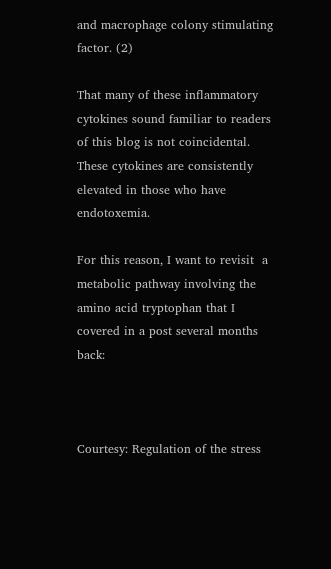and macrophage colony stimulating factor. (2)

That many of these inflammatory cytokines sound familiar to readers of this blog is not coincidental. These cytokines are consistently elevated in those who have endotoxemia.

For this reason, I want to revisit  a metabolic pathway involving the amino acid tryptophan that I covered in a post several months back:



Courtesy: Regulation of the stress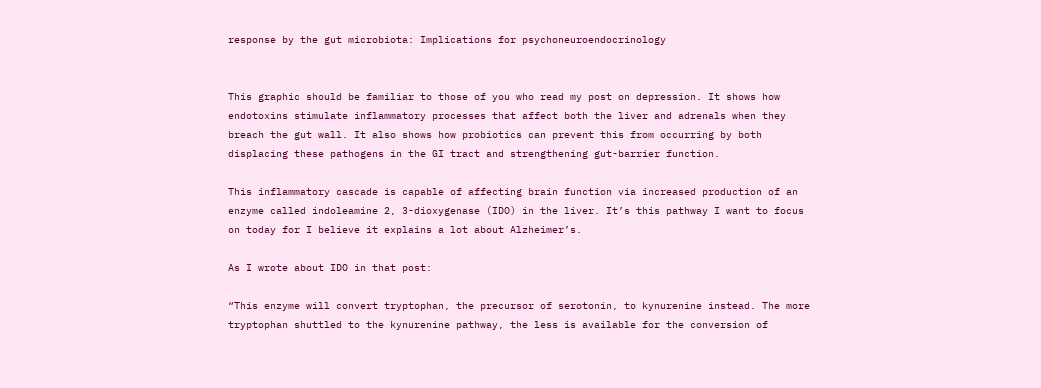response by the gut microbiota: Implications for psychoneuroendocrinology


This graphic should be familiar to those of you who read my post on depression. It shows how endotoxins stimulate inflammatory processes that affect both the liver and adrenals when they breach the gut wall. It also shows how probiotics can prevent this from occurring by both displacing these pathogens in the GI tract and strengthening gut-barrier function.

This inflammatory cascade is capable of affecting brain function via increased production of an enzyme called indoleamine 2, 3-dioxygenase (IDO) in the liver. It’s this pathway I want to focus on today for I believe it explains a lot about Alzheimer’s.

As I wrote about IDO in that post:

“This enzyme will convert tryptophan, the precursor of serotonin, to kynurenine instead. The more tryptophan shuttled to the kynurenine pathway, the less is available for the conversion of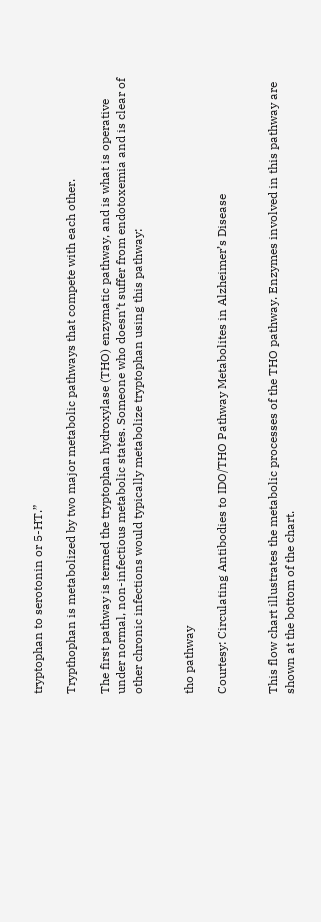tryptophan to serotonin or 5-HT.”

Trypthophan is metabolized by two major metabolic pathways that compete with each other.

The first pathway is termed the tryptophan hydroxylase (THO) enzymatic pathway, and is what is operative under normal, non-infectious metabolic states. Someone who doesn’t suffer from endotoxemia and is clear of other chronic infections would typically metabolize tryptophan using this pathway:


tho pathway

Courtesy: Circulating Antibodies to IDO/THO Pathway Metabolites in Alzheimer’s Disease


This flow chart illustrates the metabolic processes of the THO pathway. Enzymes involved in this pathway are shown at the bottom of the chart.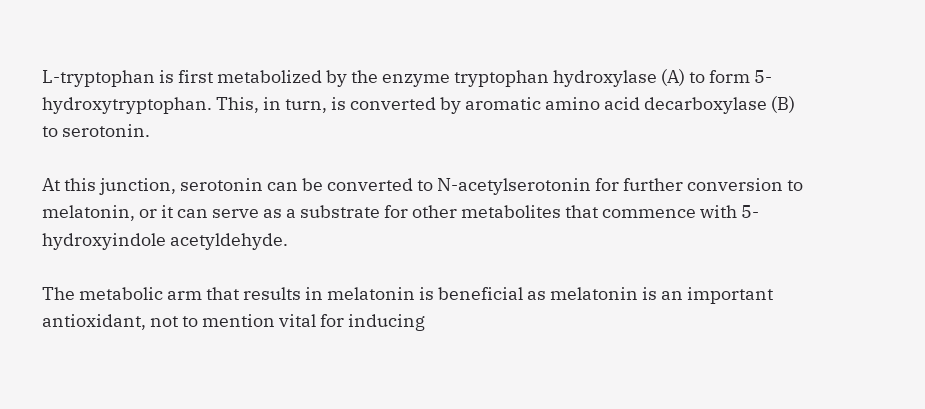L-tryptophan is first metabolized by the enzyme tryptophan hydroxylase (A) to form 5-hydroxytryptophan. This, in turn, is converted by aromatic amino acid decarboxylase (B) to serotonin.

At this junction, serotonin can be converted to N-acetylserotonin for further conversion to melatonin, or it can serve as a substrate for other metabolites that commence with 5-hydroxyindole acetyldehyde.

The metabolic arm that results in melatonin is beneficial as melatonin is an important antioxidant, not to mention vital for inducing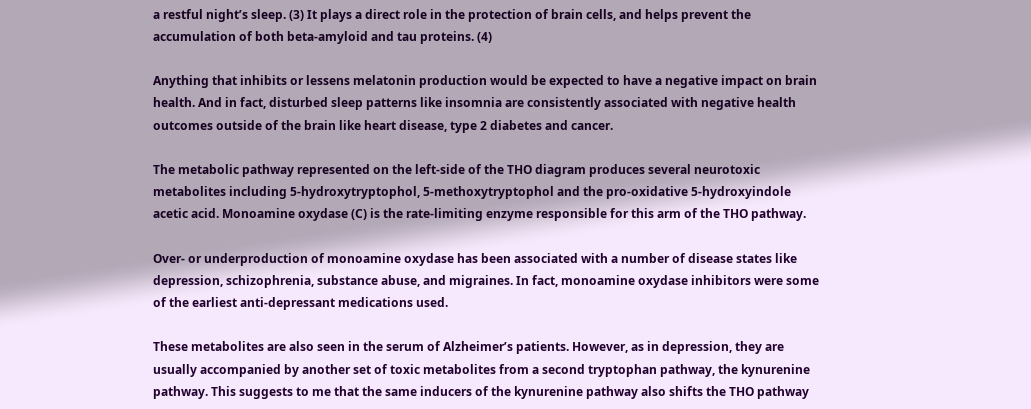a restful night’s sleep. (3) It plays a direct role in the protection of brain cells, and helps prevent the accumulation of both beta-amyloid and tau proteins. (4)

Anything that inhibits or lessens melatonin production would be expected to have a negative impact on brain health. And in fact, disturbed sleep patterns like insomnia are consistently associated with negative health outcomes outside of the brain like heart disease, type 2 diabetes and cancer.

The metabolic pathway represented on the left-side of the THO diagram produces several neurotoxic metabolites including 5-hydroxytryptophol, 5-methoxytryptophol and the pro-oxidative 5-hydroxyindole acetic acid. Monoamine oxydase (C) is the rate-limiting enzyme responsible for this arm of the THO pathway.

Over- or underproduction of monoamine oxydase has been associated with a number of disease states like depression, schizophrenia, substance abuse, and migraines. In fact, monoamine oxydase inhibitors were some of the earliest anti-depressant medications used.

These metabolites are also seen in the serum of Alzheimer’s patients. However, as in depression, they are usually accompanied by another set of toxic metabolites from a second tryptophan pathway, the kynurenine pathway. This suggests to me that the same inducers of the kynurenine pathway also shifts the THO pathway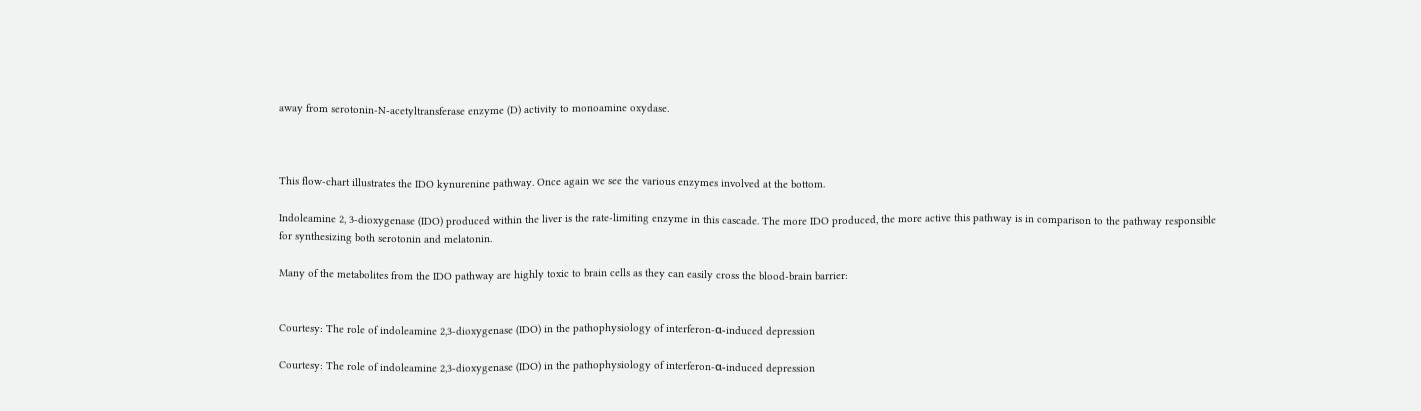away from serotonin-N-acetyltransferase enzyme (D) activity to monoamine oxydase.



This flow-chart illustrates the IDO kynurenine pathway. Once again we see the various enzymes involved at the bottom.

Indoleamine 2, 3-dioxygenase (IDO) produced within the liver is the rate-limiting enzyme in this cascade. The more IDO produced, the more active this pathway is in comparison to the pathway responsible for synthesizing both serotonin and melatonin.

Many of the metabolites from the IDO pathway are highly toxic to brain cells as they can easily cross the blood-brain barrier:


Courtesy: The role of indoleamine 2,3-dioxygenase (IDO) in the pathophysiology of interferon-α-induced depression

Courtesy: The role of indoleamine 2,3-dioxygenase (IDO) in the pathophysiology of interferon-α-induced depression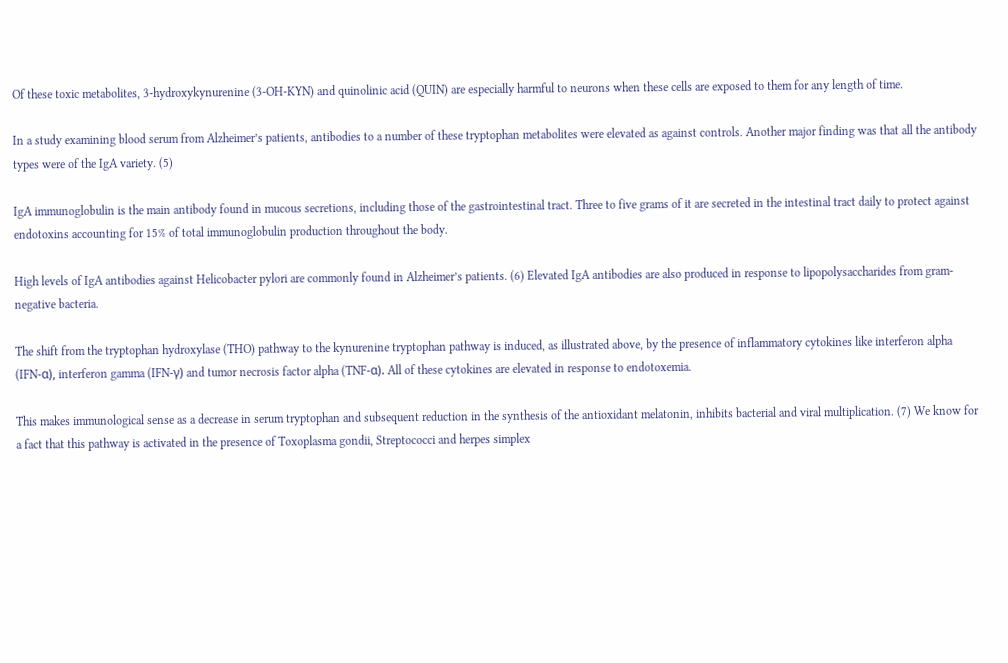Of these toxic metabolites, 3-hydroxykynurenine (3-OH-KYN) and quinolinic acid (QUIN) are especially harmful to neurons when these cells are exposed to them for any length of time.

In a study examining blood serum from Alzheimer’s patients, antibodies to a number of these tryptophan metabolites were elevated as against controls. Another major finding was that all the antibody types were of the IgA variety. (5)

IgA immunoglobulin is the main antibody found in mucous secretions, including those of the gastrointestinal tract. Three to five grams of it are secreted in the intestinal tract daily to protect against endotoxins accounting for 15% of total immunoglobulin production throughout the body.

High levels of IgA antibodies against Helicobacter pylori are commonly found in Alzheimer’s patients. (6) Elevated IgA antibodies are also produced in response to lipopolysaccharides from gram-negative bacteria.

The shift from the tryptophan hydroxylase (THO) pathway to the kynurenine tryptophan pathway is induced, as illustrated above, by the presence of inflammatory cytokines like interferon alpha (IFN-α), interferon gamma (IFN-γ) and tumor necrosis factor alpha (TNF-α). All of these cytokines are elevated in response to endotoxemia.

This makes immunological sense as a decrease in serum tryptophan and subsequent reduction in the synthesis of the antioxidant melatonin, inhibits bacterial and viral multiplication. (7) We know for a fact that this pathway is activated in the presence of Toxoplasma gondii, Streptococci and herpes simplex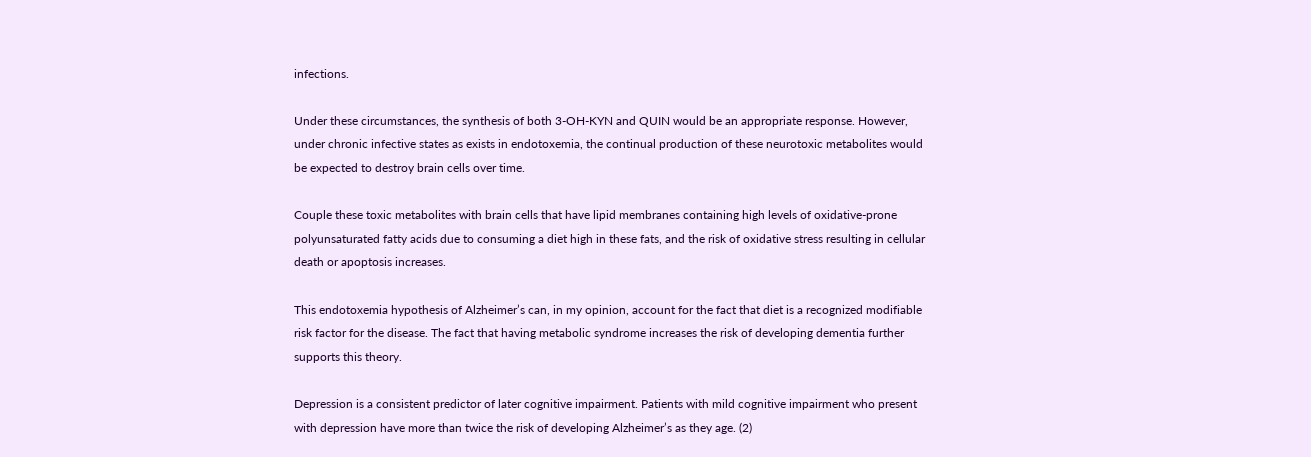infections.

Under these circumstances, the synthesis of both 3-OH-KYN and QUIN would be an appropriate response. However, under chronic infective states as exists in endotoxemia, the continual production of these neurotoxic metabolites would be expected to destroy brain cells over time.

Couple these toxic metabolites with brain cells that have lipid membranes containing high levels of oxidative-prone polyunsaturated fatty acids due to consuming a diet high in these fats, and the risk of oxidative stress resulting in cellular death or apoptosis increases.

This endotoxemia hypothesis of Alzheimer’s can, in my opinion, account for the fact that diet is a recognized modifiable risk factor for the disease. The fact that having metabolic syndrome increases the risk of developing dementia further supports this theory.

Depression is a consistent predictor of later cognitive impairment. Patients with mild cognitive impairment who present with depression have more than twice the risk of developing Alzheimer’s as they age. (2)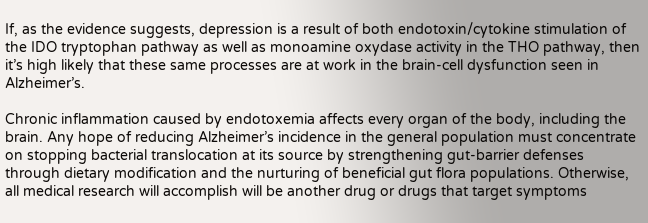If, as the evidence suggests, depression is a result of both endotoxin/cytokine stimulation of the IDO tryptophan pathway as well as monoamine oxydase activity in the THO pathway, then it’s high likely that these same processes are at work in the brain-cell dysfunction seen in Alzheimer’s.

Chronic inflammation caused by endotoxemia affects every organ of the body, including the brain. Any hope of reducing Alzheimer’s incidence in the general population must concentrate on stopping bacterial translocation at its source by strengthening gut-barrier defenses through dietary modification and the nurturing of beneficial gut flora populations. Otherwise, all medical research will accomplish will be another drug or drugs that target symptoms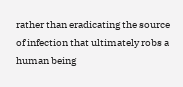rather than eradicating the source of infection that ultimately robs a human being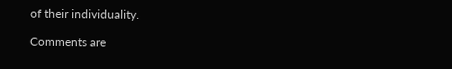of their individuality.

Comments are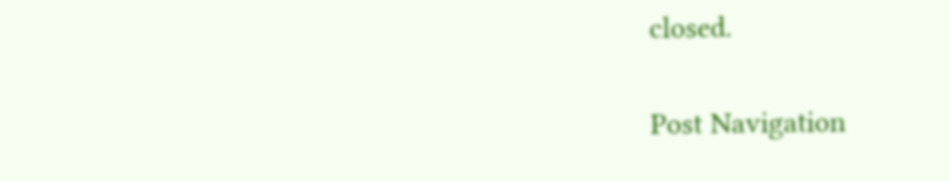closed.

Post Navigation